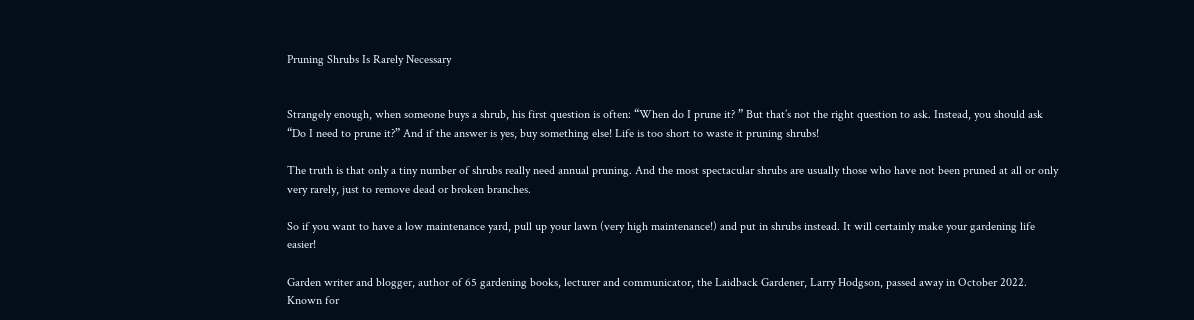Pruning Shrubs Is Rarely Necessary


Strangely enough, when someone buys a shrub, his first question is often: “When do I prune it? ” But that’s not the right question to ask. Instead, you should ask “Do I need to prune it?” And if the answer is yes, buy something else! Life is too short to waste it pruning shrubs!

The truth is that only a tiny number of shrubs really need annual pruning. And the most spectacular shrubs are usually those who have not been pruned at all or only very rarely, just to remove dead or broken branches.

So if you want to have a low maintenance yard, pull up your lawn (very high maintenance!) and put in shrubs instead. It will certainly make your gardening life easier!

Garden writer and blogger, author of 65 gardening books, lecturer and communicator, the Laidback Gardener, Larry Hodgson, passed away in October 2022. Known for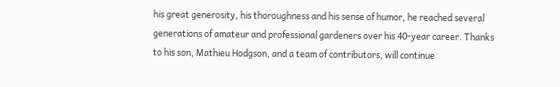his great generosity, his thoroughness and his sense of humor, he reached several generations of amateur and professional gardeners over his 40-year career. Thanks to his son, Mathieu Hodgson, and a team of contributors, will continue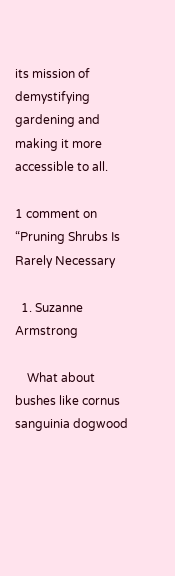its mission of demystifying gardening and making it more accessible to all.

1 comment on “Pruning Shrubs Is Rarely Necessary

  1. Suzanne Armstrong

    What about bushes like cornus sanguinia dogwood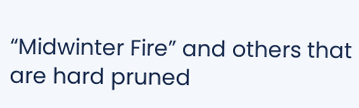“Midwinter Fire” and others that are hard pruned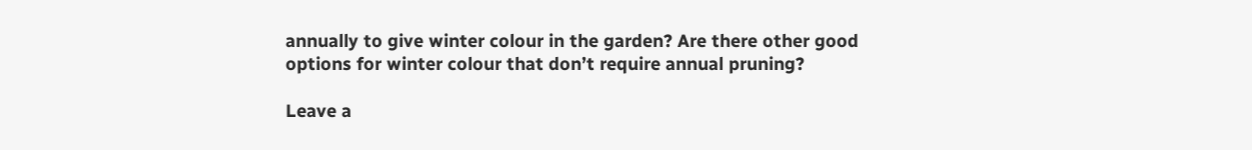annually to give winter colour in the garden? Are there other good options for winter colour that don’t require annual pruning?

Leave a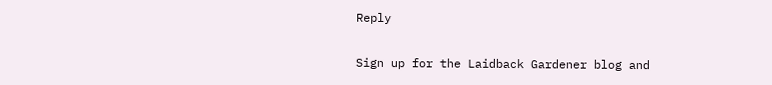Reply

Sign up for the Laidback Gardener blog and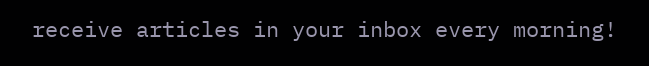receive articles in your inbox every morning!